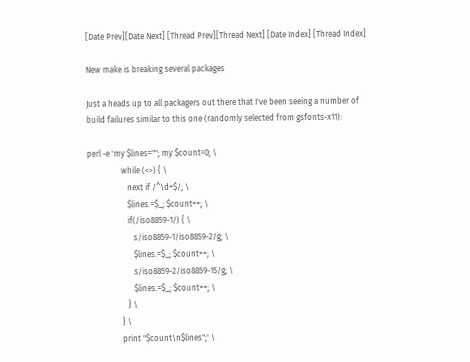[Date Prev][Date Next] [Thread Prev][Thread Next] [Date Index] [Thread Index]

New make is breaking several packages

Just a heads up to all packagers out there that I've been seeing a number of
build failures similar to this one (randomly selected from gsfonts-x11):

perl -e 'my $lines=""; my $count=0; \
                 while (<>) { \
                    next if /^\d+$/; \
                    $lines.=$_; $count++; \
                    if(/iso8859-1/) { \
                       s/iso8859-1/iso8859-2/g; \
                       $lines.=$_; $count++; \
                       s/iso8859-2/iso8859-15/g; \
                       $lines.=$_; $count++; \
                    } \
                 } \
                 print "$count\n$lines";' \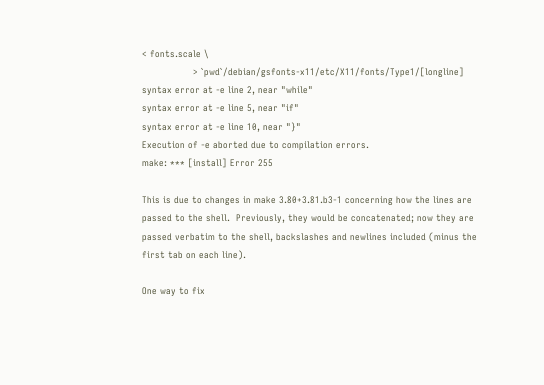< fonts.scale \
                 > `pwd`/debian/gsfonts-x11/etc/X11/fonts/Type1/[longline]
syntax error at -e line 2, near "while"
syntax error at -e line 5, near "if"
syntax error at -e line 10, near "}"
Execution of -e aborted due to compilation errors.
make: *** [install] Error 255

This is due to changes in make 3.80+3.81.b3-1 concerning how the lines are
passed to the shell.  Previously, they would be concatenated; now they are
passed verbatim to the shell, backslashes and newlines included (minus the
first tab on each line).

One way to fix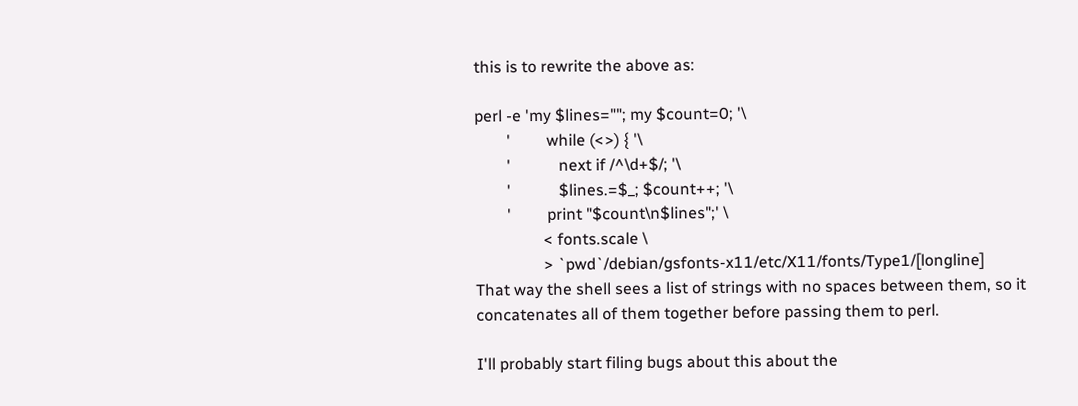this is to rewrite the above as:

perl -e 'my $lines=""; my $count=0; '\
        '         while (<>) { '\
        '            next if /^\d+$/; '\
        '            $lines.=$_; $count++; '\
        '         print "$count\n$lines";' \
                 < fonts.scale \
                 > `pwd`/debian/gsfonts-x11/etc/X11/fonts/Type1/[longline]
That way the shell sees a list of strings with no spaces between them, so it
concatenates all of them together before passing them to perl.

I'll probably start filing bugs about this about the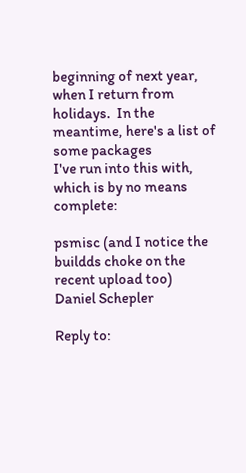beginning of next year,
when I return from holidays.  In the meantime, here's a list of some packages
I've run into this with, which is by no means complete:

psmisc (and I notice the buildds choke on the recent upload too)
Daniel Schepler

Reply to: